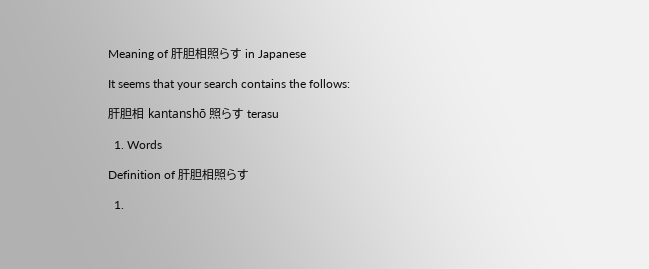Meaning of 肝胆相照らす in Japanese

It seems that your search contains the follows:

肝胆相 kantanshō 照らす terasu

  1. Words

Definition of 肝胆相照らす

  1.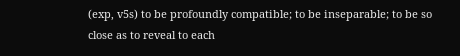(exp, v5s) to be profoundly compatible; to be inseparable; to be so close as to reveal to each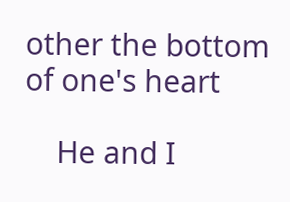other the bottom of one's heart

    He and I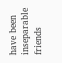have been inseparable friends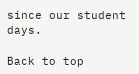since our student days.

Back to top